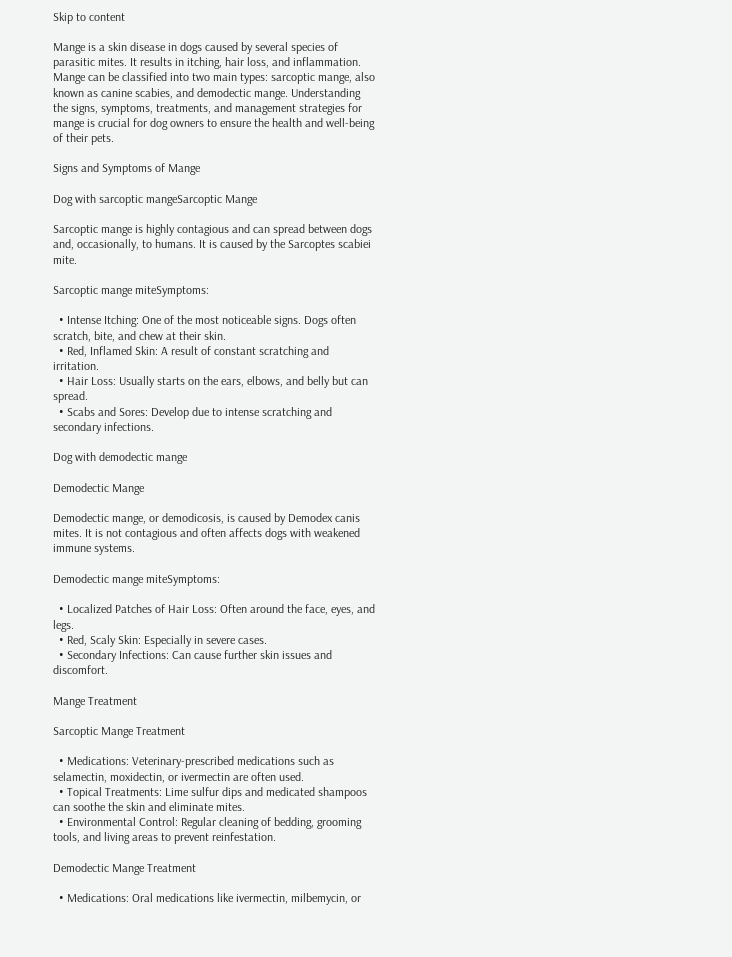Skip to content

Mange is a skin disease in dogs caused by several species of parasitic mites. It results in itching, hair loss, and inflammation. Mange can be classified into two main types: sarcoptic mange, also known as canine scabies, and demodectic mange. Understanding the signs, symptoms, treatments, and management strategies for mange is crucial for dog owners to ensure the health and well-being of their pets.

Signs and Symptoms of Mange

Dog with sarcoptic mangeSarcoptic Mange

Sarcoptic mange is highly contagious and can spread between dogs and, occasionally, to humans. It is caused by the Sarcoptes scabiei mite.

Sarcoptic mange miteSymptoms:

  • Intense Itching: One of the most noticeable signs. Dogs often scratch, bite, and chew at their skin.
  • Red, Inflamed Skin: A result of constant scratching and irritation.
  • Hair Loss: Usually starts on the ears, elbows, and belly but can spread.
  • Scabs and Sores: Develop due to intense scratching and secondary infections.

Dog with demodectic mange

Demodectic Mange

Demodectic mange, or demodicosis, is caused by Demodex canis mites. It is not contagious and often affects dogs with weakened immune systems.

Demodectic mange miteSymptoms:

  • Localized Patches of Hair Loss: Often around the face, eyes, and legs.
  • Red, Scaly Skin: Especially in severe cases.
  • Secondary Infections: Can cause further skin issues and discomfort.

Mange Treatment

Sarcoptic Mange Treatment

  • Medications: Veterinary-prescribed medications such as selamectin, moxidectin, or ivermectin are often used.
  • Topical Treatments: Lime sulfur dips and medicated shampoos can soothe the skin and eliminate mites.
  • Environmental Control: Regular cleaning of bedding, grooming tools, and living areas to prevent reinfestation.

Demodectic Mange Treatment

  • Medications: Oral medications like ivermectin, milbemycin, or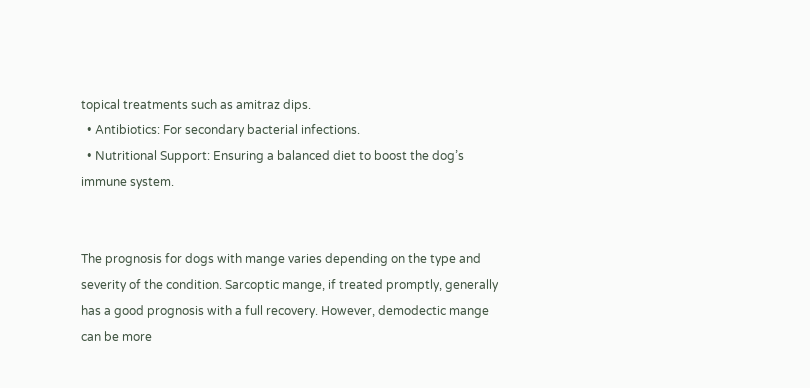topical treatments such as amitraz dips.
  • Antibiotics: For secondary bacterial infections.
  • Nutritional Support: Ensuring a balanced diet to boost the dog’s immune system.


The prognosis for dogs with mange varies depending on the type and severity of the condition. Sarcoptic mange, if treated promptly, generally has a good prognosis with a full recovery. However, demodectic mange can be more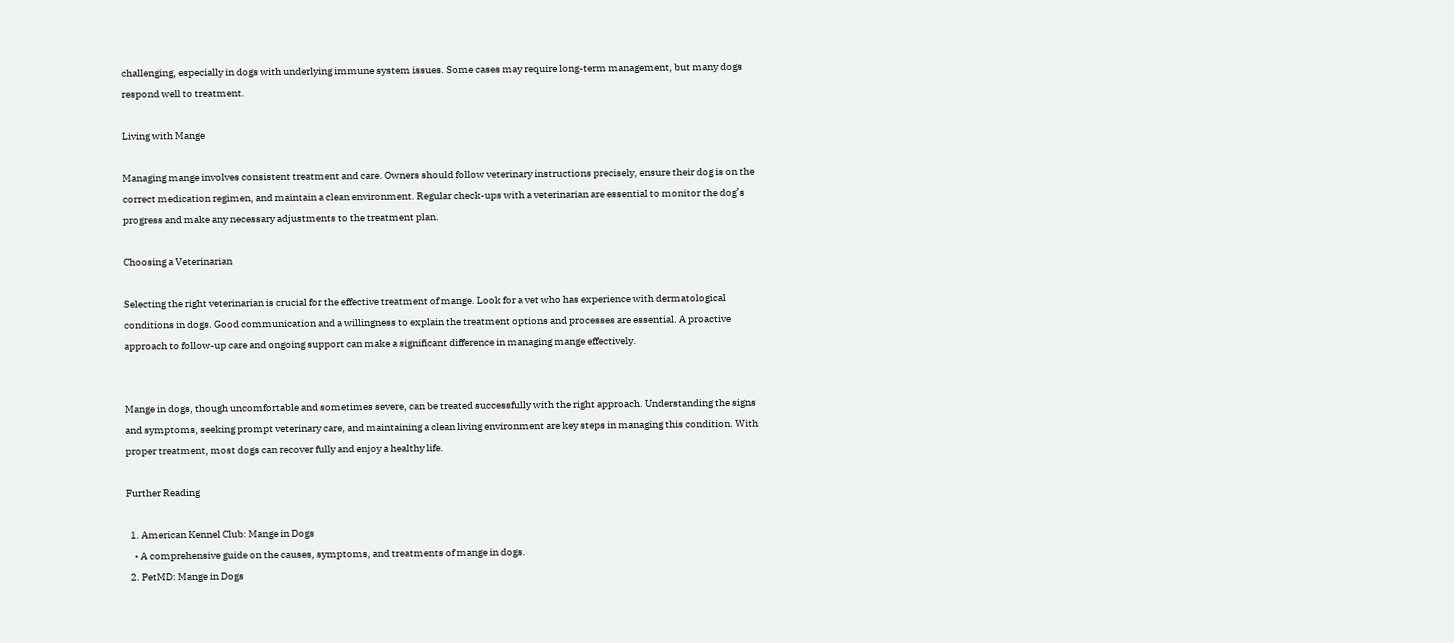challenging, especially in dogs with underlying immune system issues. Some cases may require long-term management, but many dogs respond well to treatment.

Living with Mange

Managing mange involves consistent treatment and care. Owners should follow veterinary instructions precisely, ensure their dog is on the correct medication regimen, and maintain a clean environment. Regular check-ups with a veterinarian are essential to monitor the dog’s progress and make any necessary adjustments to the treatment plan.

Choosing a Veterinarian

Selecting the right veterinarian is crucial for the effective treatment of mange. Look for a vet who has experience with dermatological conditions in dogs. Good communication and a willingness to explain the treatment options and processes are essential. A proactive approach to follow-up care and ongoing support can make a significant difference in managing mange effectively.


Mange in dogs, though uncomfortable and sometimes severe, can be treated successfully with the right approach. Understanding the signs and symptoms, seeking prompt veterinary care, and maintaining a clean living environment are key steps in managing this condition. With proper treatment, most dogs can recover fully and enjoy a healthy life.

Further Reading

  1. American Kennel Club: Mange in Dogs
    • A comprehensive guide on the causes, symptoms, and treatments of mange in dogs.
  2. PetMD: Mange in Dogs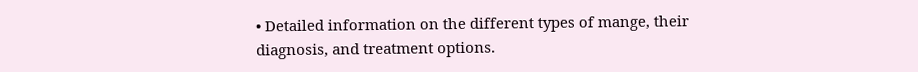• Detailed information on the different types of mange, their diagnosis, and treatment options.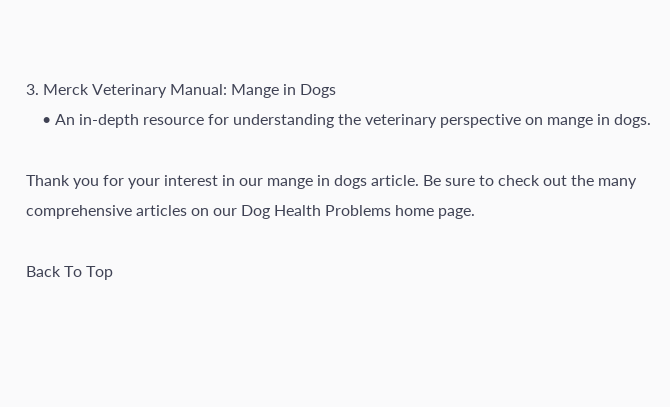3. Merck Veterinary Manual: Mange in Dogs
    • An in-depth resource for understanding the veterinary perspective on mange in dogs.

Thank you for your interest in our mange in dogs article. Be sure to check out the many comprehensive articles on our Dog Health Problems home page.

Back To Top